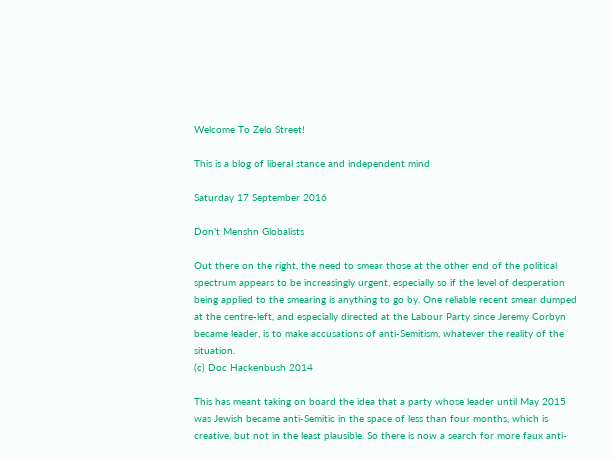Welcome To Zelo Street!

This is a blog of liberal stance and independent mind

Saturday 17 September 2016

Don’t Menshn Globalists

Out there on the right, the need to smear those at the other end of the political spectrum appears to be increasingly urgent, especially so if the level of desperation being applied to the smearing is anything to go by. One reliable recent smear dumped at the centre-left, and especially directed at the Labour Party since Jeremy Corbyn became leader, is to make accusations of anti-Semitism, whatever the reality of the situation.
(c) Doc Hackenbush 2014

This has meant taking on board the idea that a party whose leader until May 2015 was Jewish became anti-Semitic in the space of less than four months, which is creative, but not in the least plausible. So there is now a search for more faux anti-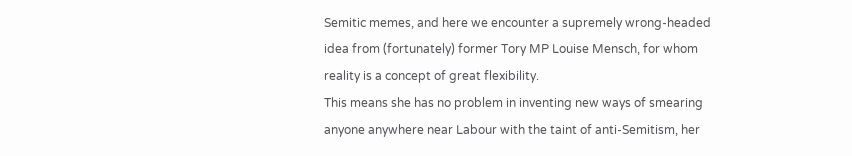Semitic memes, and here we encounter a supremely wrong-headed idea from (fortunately) former Tory MP Louise Mensch, for whom reality is a concept of great flexibility.
This means she has no problem in inventing new ways of smearing anyone anywhere near Labour with the taint of anti-Semitism, her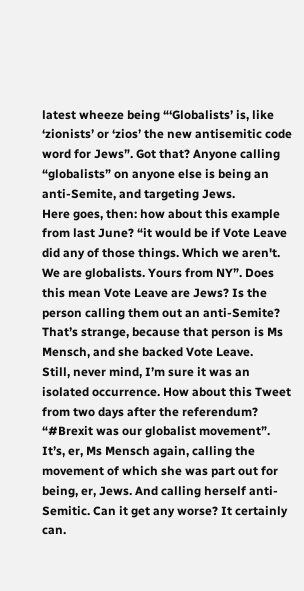latest wheeze being “‘Globalists’ is, like ‘zionists’ or ‘zios’ the new antisemitic code word for Jews”. Got that? Anyone calling “globalists” on anyone else is being an anti-Semite, and targeting Jews.
Here goes, then: how about this example from last June? “it would be if Vote Leave did any of those things. Which we aren't. We are globalists. Yours from NY”. Does this mean Vote Leave are Jews? Is the person calling them out an anti-Semite? That’s strange, because that person is Ms Mensch, and she backed Vote Leave.
Still, never mind, I’m sure it was an isolated occurrence. How about this Tweet from two days after the referendum? “#Brexit was our globalist movement”. It’s, er, Ms Mensch again, calling the movement of which she was part out for being, er, Jews. And calling herself anti-Semitic. Can it get any worse? It certainly can.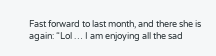Fast forward to last month, and there she is again: “Lol … I am enjoying all the sad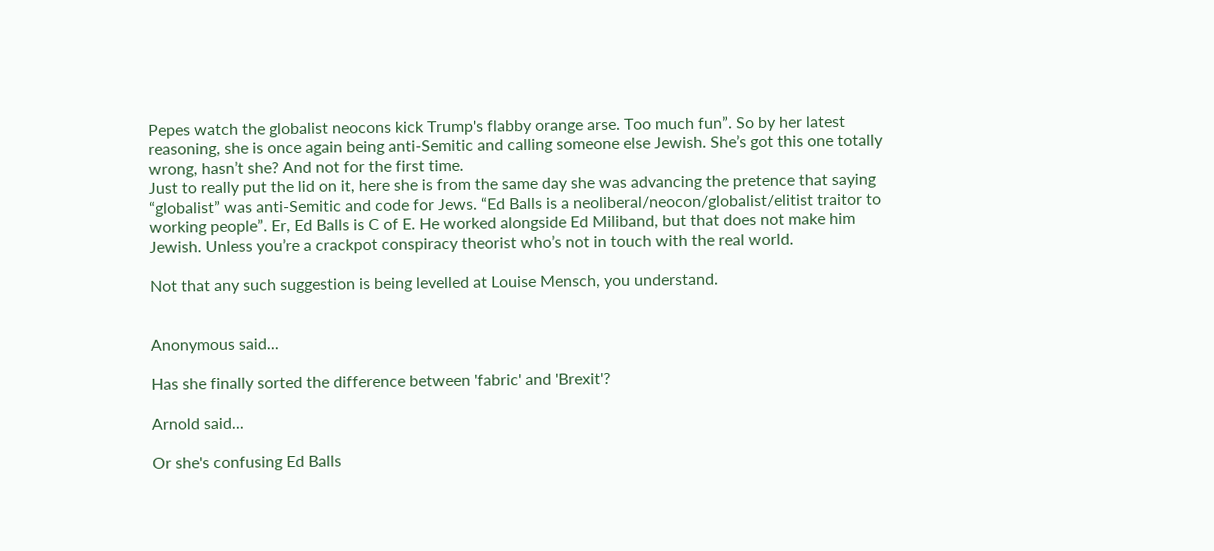Pepes watch the globalist neocons kick Trump's flabby orange arse. Too much fun”. So by her latest reasoning, she is once again being anti-Semitic and calling someone else Jewish. She’s got this one totally wrong, hasn’t she? And not for the first time.
Just to really put the lid on it, here she is from the same day she was advancing the pretence that saying “globalist” was anti-Semitic and code for Jews. “Ed Balls is a neoliberal/neocon/globalist/elitist traitor to working people”. Er, Ed Balls is C of E. He worked alongside Ed Miliband, but that does not make him Jewish. Unless you’re a crackpot conspiracy theorist who’s not in touch with the real world.

Not that any such suggestion is being levelled at Louise Mensch, you understand.


Anonymous said...

Has she finally sorted the difference between 'fabric' and 'Brexit'?

Arnold said...

Or she's confusing Ed Balls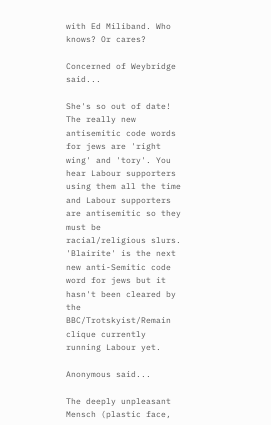with Ed Miliband. Who knows? Or cares?

Concerned of Weybridge said...

She's so out of date! The really new antisemitic code words for jews are 'right wing' and 'tory'. You hear Labour supporters using them all the time and Labour supporters are antisemitic so they must be racial/religious slurs. 'Blairite' is the next new anti-Semitic code word for jews but it hasn't been cleared by the BBC/Trotskyist/Remain clique currently running Labour yet.

Anonymous said...

The deeply unpleasant Mensch (plastic face,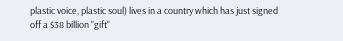plastic voice, plastic soul) lives in a country which has just signed off a $38 billion "gift"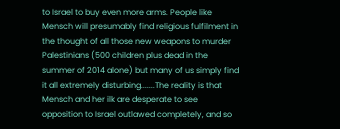to Israel to buy even more arms. People like Mensch will presumably find religious fulfilment in the thought of all those new weapons to murder Palestinians (500 children plus dead in the summer of 2014 alone) but many of us simply find it all extremely disturbing.......The reality is that Mensch and her ilk are desperate to see opposition to Israel outlawed completely, and so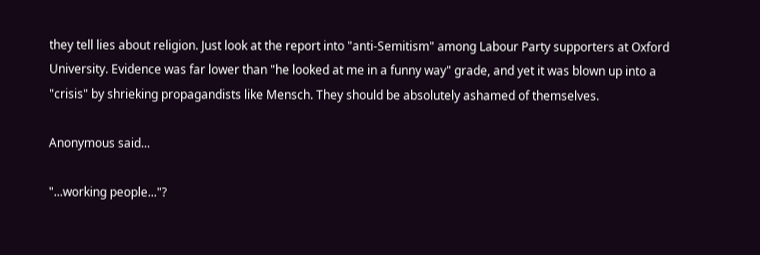they tell lies about religion. Just look at the report into "anti-Semitism" among Labour Party supporters at Oxford University. Evidence was far lower than "he looked at me in a funny way" grade, and yet it was blown up into a "crisis" by shrieking propagandists like Mensch. They should be absolutely ashamed of themselves.

Anonymous said...

"...working people..."?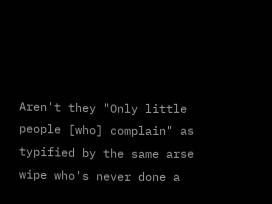Aren't they "Only little people [who] complain" as typified by the same arse wipe who's never done a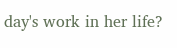day's work in her life?